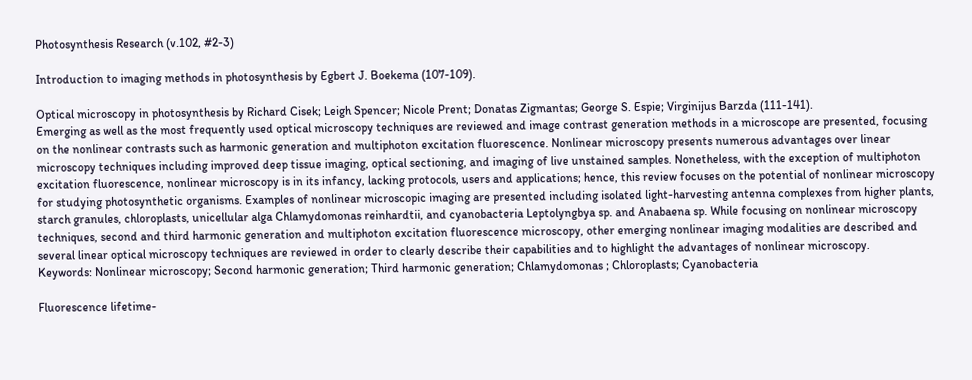Photosynthesis Research (v.102, #2-3)

Introduction to imaging methods in photosynthesis by Egbert J. Boekema (107-109).

Optical microscopy in photosynthesis by Richard Cisek; Leigh Spencer; Nicole Prent; Donatas Zigmantas; George S. Espie; Virginijus Barzda (111-141).
Emerging as well as the most frequently used optical microscopy techniques are reviewed and image contrast generation methods in a microscope are presented, focusing on the nonlinear contrasts such as harmonic generation and multiphoton excitation fluorescence. Nonlinear microscopy presents numerous advantages over linear microscopy techniques including improved deep tissue imaging, optical sectioning, and imaging of live unstained samples. Nonetheless, with the exception of multiphoton excitation fluorescence, nonlinear microscopy is in its infancy, lacking protocols, users and applications; hence, this review focuses on the potential of nonlinear microscopy for studying photosynthetic organisms. Examples of nonlinear microscopic imaging are presented including isolated light-harvesting antenna complexes from higher plants, starch granules, chloroplasts, unicellular alga Chlamydomonas reinhardtii, and cyanobacteria Leptolyngbya sp. and Anabaena sp. While focusing on nonlinear microscopy techniques, second and third harmonic generation and multiphoton excitation fluorescence microscopy, other emerging nonlinear imaging modalities are described and several linear optical microscopy techniques are reviewed in order to clearly describe their capabilities and to highlight the advantages of nonlinear microscopy.
Keywords: Nonlinear microscopy; Second harmonic generation; Third harmonic generation; Chlamydomonas ; Chloroplasts; Cyanobacteria

Fluorescence lifetime-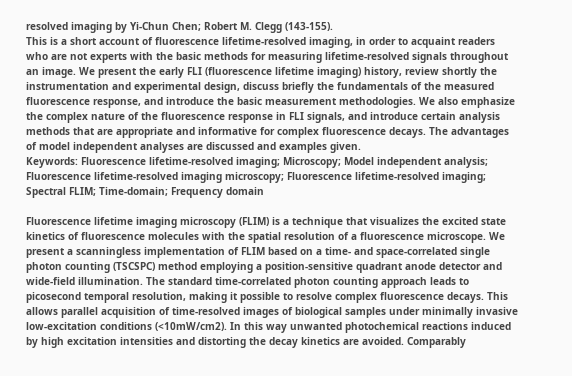resolved imaging by Yi-Chun Chen; Robert M. Clegg (143-155).
This is a short account of fluorescence lifetime-resolved imaging, in order to acquaint readers who are not experts with the basic methods for measuring lifetime-resolved signals throughout an image. We present the early FLI (fluorescence lifetime imaging) history, review shortly the instrumentation and experimental design, discuss briefly the fundamentals of the measured fluorescence response, and introduce the basic measurement methodologies. We also emphasize the complex nature of the fluorescence response in FLI signals, and introduce certain analysis methods that are appropriate and informative for complex fluorescence decays. The advantages of model independent analyses are discussed and examples given.
Keywords: Fluorescence lifetime-resolved imaging; Microscopy; Model independent analysis; Fluorescence lifetime-resolved imaging microscopy; Fluorescence lifetime-resolved imaging; Spectral FLIM; Time-domain; Frequency domain

Fluorescence lifetime imaging microscopy (FLIM) is a technique that visualizes the excited state kinetics of fluorescence molecules with the spatial resolution of a fluorescence microscope. We present a scanningless implementation of FLIM based on a time- and space-correlated single photon counting (TSCSPC) method employing a position-sensitive quadrant anode detector and wide-field illumination. The standard time-correlated photon counting approach leads to picosecond temporal resolution, making it possible to resolve complex fluorescence decays. This allows parallel acquisition of time-resolved images of biological samples under minimally invasive low-excitation conditions (<10mW/cm2). In this way unwanted photochemical reactions induced by high excitation intensities and distorting the decay kinetics are avoided. Comparably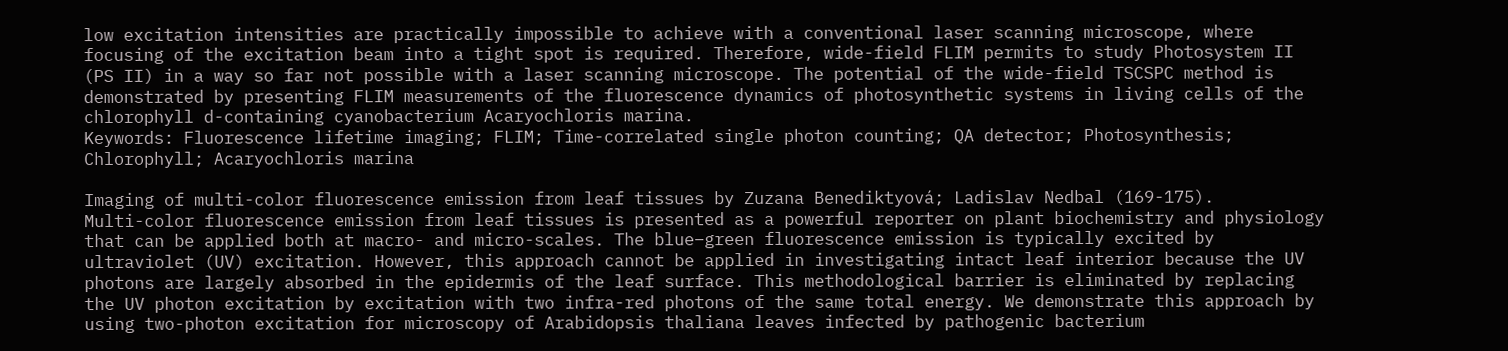low excitation intensities are practically impossible to achieve with a conventional laser scanning microscope, where focusing of the excitation beam into a tight spot is required. Therefore, wide-field FLIM permits to study Photosystem II (PS II) in a way so far not possible with a laser scanning microscope. The potential of the wide-field TSCSPC method is demonstrated by presenting FLIM measurements of the fluorescence dynamics of photosynthetic systems in living cells of the chlorophyll d-containing cyanobacterium Acaryochloris marina.
Keywords: Fluorescence lifetime imaging; FLIM; Time-correlated single photon counting; QA detector; Photosynthesis; Chlorophyll; Acaryochloris marina

Imaging of multi-color fluorescence emission from leaf tissues by Zuzana Benediktyová; Ladislav Nedbal (169-175).
Multi-color fluorescence emission from leaf tissues is presented as a powerful reporter on plant biochemistry and physiology that can be applied both at macro- and micro-scales. The blue–green fluorescence emission is typically excited by ultraviolet (UV) excitation. However, this approach cannot be applied in investigating intact leaf interior because the UV photons are largely absorbed in the epidermis of the leaf surface. This methodological barrier is eliminated by replacing the UV photon excitation by excitation with two infra-red photons of the same total energy. We demonstrate this approach by using two-photon excitation for microscopy of Arabidopsis thaliana leaves infected by pathogenic bacterium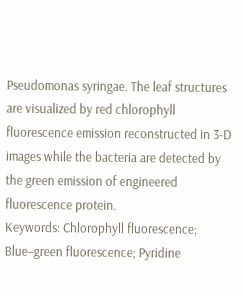Pseudomonas syringae. The leaf structures are visualized by red chlorophyll fluorescence emission reconstructed in 3-D images while the bacteria are detected by the green emission of engineered fluorescence protein.
Keywords: Chlorophyll fluorescence; Blue–green fluorescence; Pyridine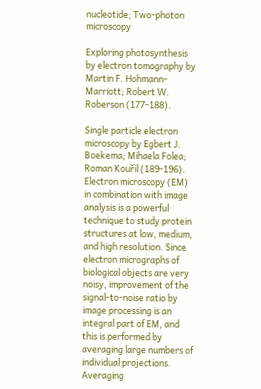nucleotide; Two-photon microscopy

Exploring photosynthesis by electron tomography by Martin F. Hohmann-Marriott; Robert W. Roberson (177-188).

Single particle electron microscopy by Egbert J. Boekema; Mihaela Folea; Roman Kouřil (189-196).
Electron microscopy (EM) in combination with image analysis is a powerful technique to study protein structures at low, medium, and high resolution. Since electron micrographs of biological objects are very noisy, improvement of the signal-to-noise ratio by image processing is an integral part of EM, and this is performed by averaging large numbers of individual projections. Averaging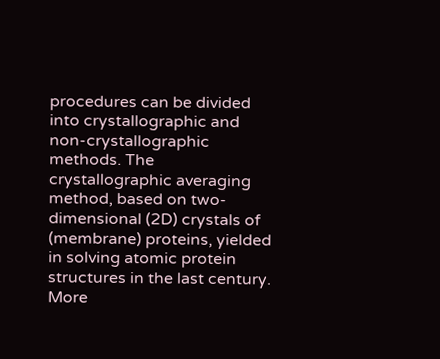procedures can be divided into crystallographic and non-crystallographic methods. The crystallographic averaging method, based on two-dimensional (2D) crystals of (membrane) proteins, yielded in solving atomic protein structures in the last century. More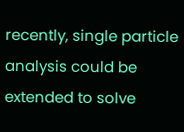recently, single particle analysis could be extended to solve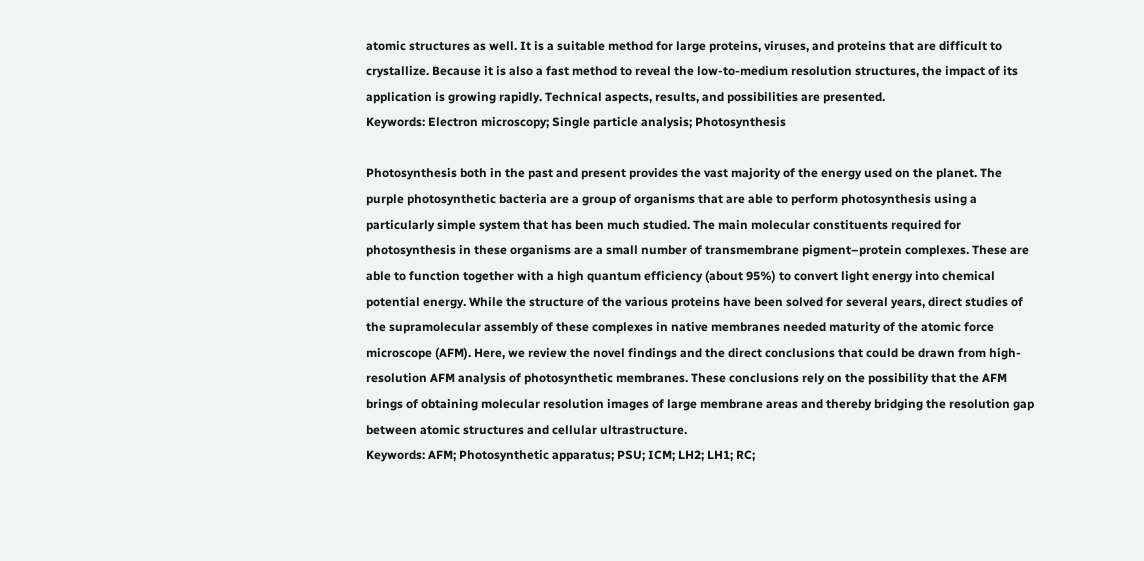atomic structures as well. It is a suitable method for large proteins, viruses, and proteins that are difficult to crystallize. Because it is also a fast method to reveal the low-to-medium resolution structures, the impact of its application is growing rapidly. Technical aspects, results, and possibilities are presented.
Keywords: Electron microscopy; Single particle analysis; Photosynthesis

Photosynthesis both in the past and present provides the vast majority of the energy used on the planet. The purple photosynthetic bacteria are a group of organisms that are able to perform photosynthesis using a particularly simple system that has been much studied. The main molecular constituents required for photosynthesis in these organisms are a small number of transmembrane pigment–protein complexes. These are able to function together with a high quantum efficiency (about 95%) to convert light energy into chemical potential energy. While the structure of the various proteins have been solved for several years, direct studies of the supramolecular assembly of these complexes in native membranes needed maturity of the atomic force microscope (AFM). Here, we review the novel findings and the direct conclusions that could be drawn from high-resolution AFM analysis of photosynthetic membranes. These conclusions rely on the possibility that the AFM brings of obtaining molecular resolution images of large membrane areas and thereby bridging the resolution gap between atomic structures and cellular ultrastructure.
Keywords: AFM; Photosynthetic apparatus; PSU; ICM; LH2; LH1; RC;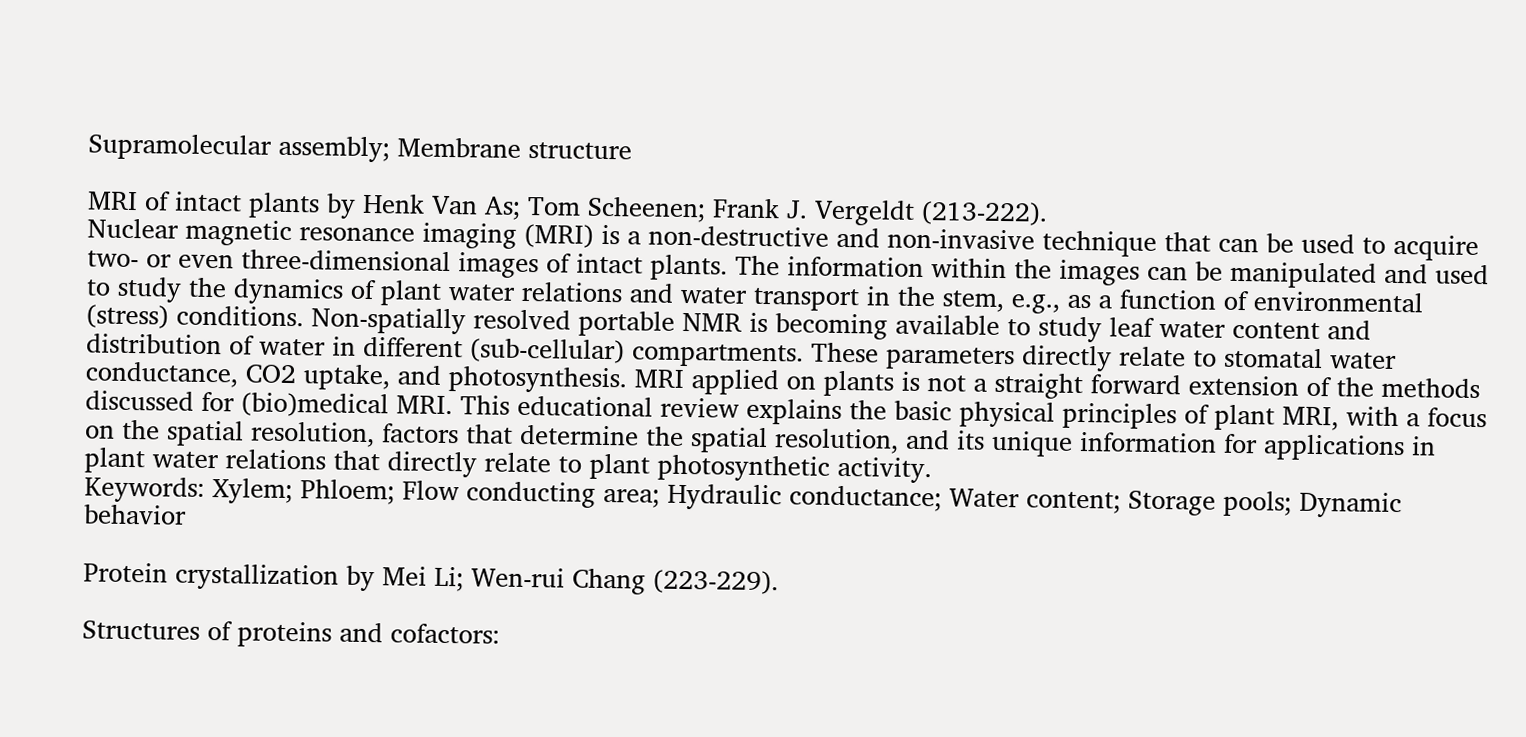Supramolecular assembly; Membrane structure

MRI of intact plants by Henk Van As; Tom Scheenen; Frank J. Vergeldt (213-222).
Nuclear magnetic resonance imaging (MRI) is a non-destructive and non-invasive technique that can be used to acquire two- or even three-dimensional images of intact plants. The information within the images can be manipulated and used to study the dynamics of plant water relations and water transport in the stem, e.g., as a function of environmental (stress) conditions. Non-spatially resolved portable NMR is becoming available to study leaf water content and distribution of water in different (sub-cellular) compartments. These parameters directly relate to stomatal water conductance, CO2 uptake, and photosynthesis. MRI applied on plants is not a straight forward extension of the methods discussed for (bio)medical MRI. This educational review explains the basic physical principles of plant MRI, with a focus on the spatial resolution, factors that determine the spatial resolution, and its unique information for applications in plant water relations that directly relate to plant photosynthetic activity.
Keywords: Xylem; Phloem; Flow conducting area; Hydraulic conductance; Water content; Storage pools; Dynamic behavior

Protein crystallization by Mei Li; Wen-rui Chang (223-229).

Structures of proteins and cofactors: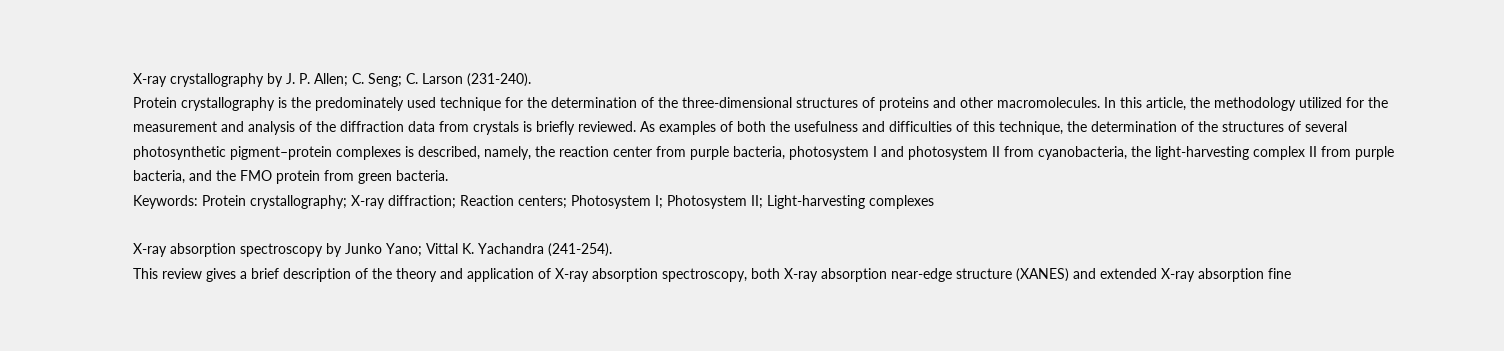X-ray crystallography by J. P. Allen; C. Seng; C. Larson (231-240).
Protein crystallography is the predominately used technique for the determination of the three-dimensional structures of proteins and other macromolecules. In this article, the methodology utilized for the measurement and analysis of the diffraction data from crystals is briefly reviewed. As examples of both the usefulness and difficulties of this technique, the determination of the structures of several photosynthetic pigment–protein complexes is described, namely, the reaction center from purple bacteria, photosystem I and photosystem II from cyanobacteria, the light-harvesting complex II from purple bacteria, and the FMO protein from green bacteria.
Keywords: Protein crystallography; X-ray diffraction; Reaction centers; Photosystem I; Photosystem II; Light-harvesting complexes

X-ray absorption spectroscopy by Junko Yano; Vittal K. Yachandra (241-254).
This review gives a brief description of the theory and application of X-ray absorption spectroscopy, both X-ray absorption near-edge structure (XANES) and extended X-ray absorption fine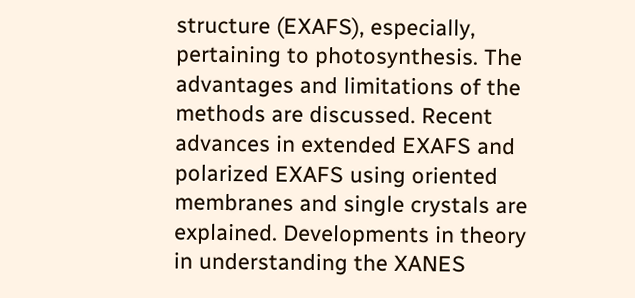structure (EXAFS), especially, pertaining to photosynthesis. The advantages and limitations of the methods are discussed. Recent advances in extended EXAFS and polarized EXAFS using oriented membranes and single crystals are explained. Developments in theory in understanding the XANES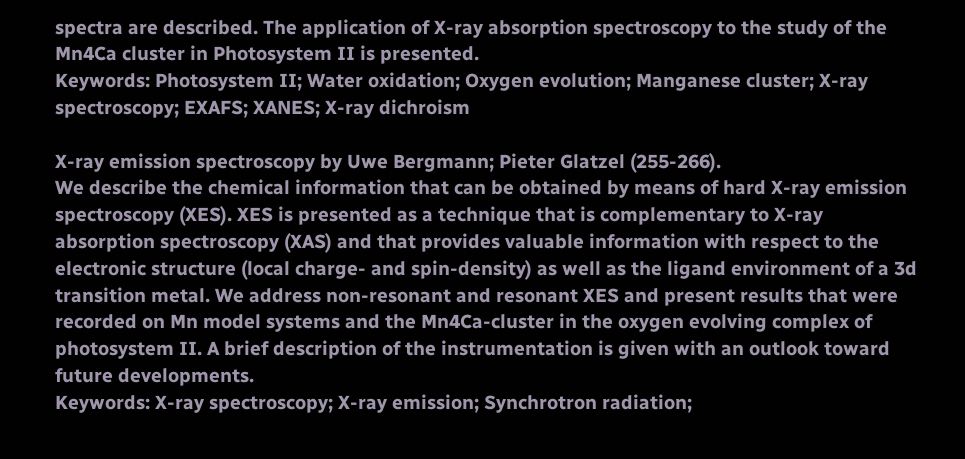spectra are described. The application of X-ray absorption spectroscopy to the study of the Mn4Ca cluster in Photosystem II is presented.
Keywords: Photosystem II; Water oxidation; Oxygen evolution; Manganese cluster; X-ray spectroscopy; EXAFS; XANES; X-ray dichroism

X-ray emission spectroscopy by Uwe Bergmann; Pieter Glatzel (255-266).
We describe the chemical information that can be obtained by means of hard X-ray emission spectroscopy (XES). XES is presented as a technique that is complementary to X-ray absorption spectroscopy (XAS) and that provides valuable information with respect to the electronic structure (local charge- and spin-density) as well as the ligand environment of a 3d transition metal. We address non-resonant and resonant XES and present results that were recorded on Mn model systems and the Mn4Ca-cluster in the oxygen evolving complex of photosystem II. A brief description of the instrumentation is given with an outlook toward future developments.
Keywords: X-ray spectroscopy; X-ray emission; Synchrotron radiation;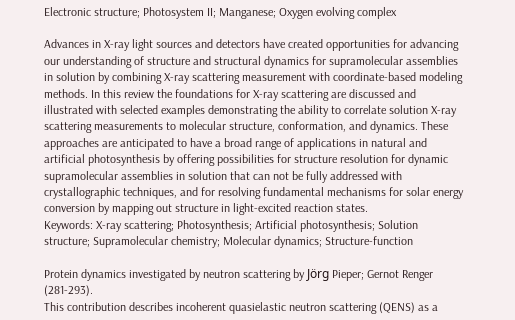Electronic structure; Photosystem II; Manganese; Oxygen evolving complex

Advances in X-ray light sources and detectors have created opportunities for advancing our understanding of structure and structural dynamics for supramolecular assemblies in solution by combining X-ray scattering measurement with coordinate-based modeling methods. In this review the foundations for X-ray scattering are discussed and illustrated with selected examples demonstrating the ability to correlate solution X-ray scattering measurements to molecular structure, conformation, and dynamics. These approaches are anticipated to have a broad range of applications in natural and artificial photosynthesis by offering possibilities for structure resolution for dynamic supramolecular assemblies in solution that can not be fully addressed with crystallographic techniques, and for resolving fundamental mechanisms for solar energy conversion by mapping out structure in light-excited reaction states.
Keywords: X-ray scattering; Photosynthesis; Artificial photosynthesis; Solution structure; Supramolecular chemistry; Molecular dynamics; Structure-function

Protein dynamics investigated by neutron scattering by Jörg Pieper; Gernot Renger (281-293).
This contribution describes incoherent quasielastic neutron scattering (QENS) as a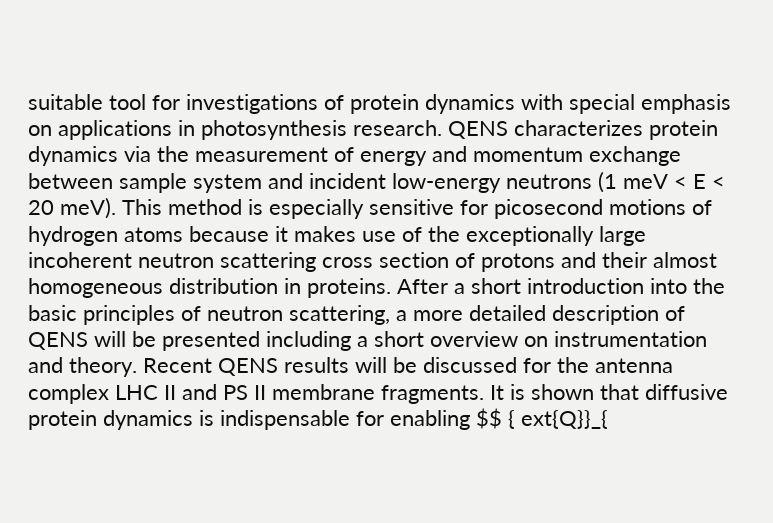suitable tool for investigations of protein dynamics with special emphasis on applications in photosynthesis research. QENS characterizes protein dynamics via the measurement of energy and momentum exchange between sample system and incident low-energy neutrons (1 meV < E < 20 meV). This method is especially sensitive for picosecond motions of hydrogen atoms because it makes use of the exceptionally large incoherent neutron scattering cross section of protons and their almost homogeneous distribution in proteins. After a short introduction into the basic principles of neutron scattering, a more detailed description of QENS will be presented including a short overview on instrumentation and theory. Recent QENS results will be discussed for the antenna complex LHC II and PS II membrane fragments. It is shown that diffusive protein dynamics is indispensable for enabling $$ { ext{Q}}_{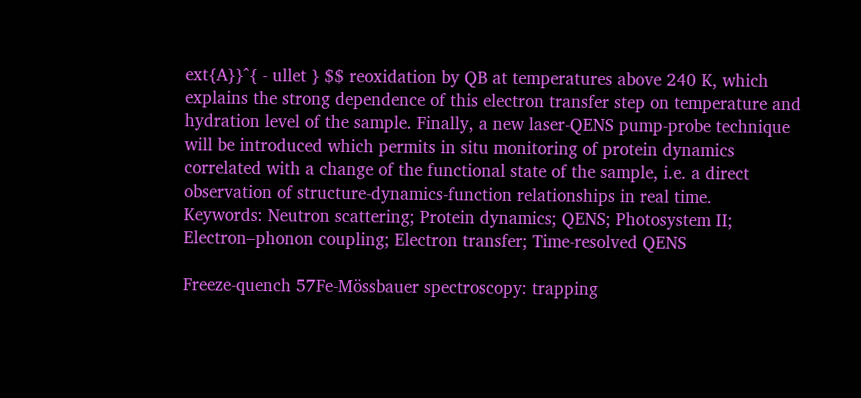ext{A}}^{ - ullet } $$ reoxidation by QB at temperatures above 240 K, which explains the strong dependence of this electron transfer step on temperature and hydration level of the sample. Finally, a new laser-QENS pump-probe technique will be introduced which permits in situ monitoring of protein dynamics correlated with a change of the functional state of the sample, i.e. a direct observation of structure-dynamics-function relationships in real time.
Keywords: Neutron scattering; Protein dynamics; QENS; Photosystem II; Electron–phonon coupling; Electron transfer; Time-resolved QENS

Freeze-quench 57Fe-Mössbauer spectroscopy: trapping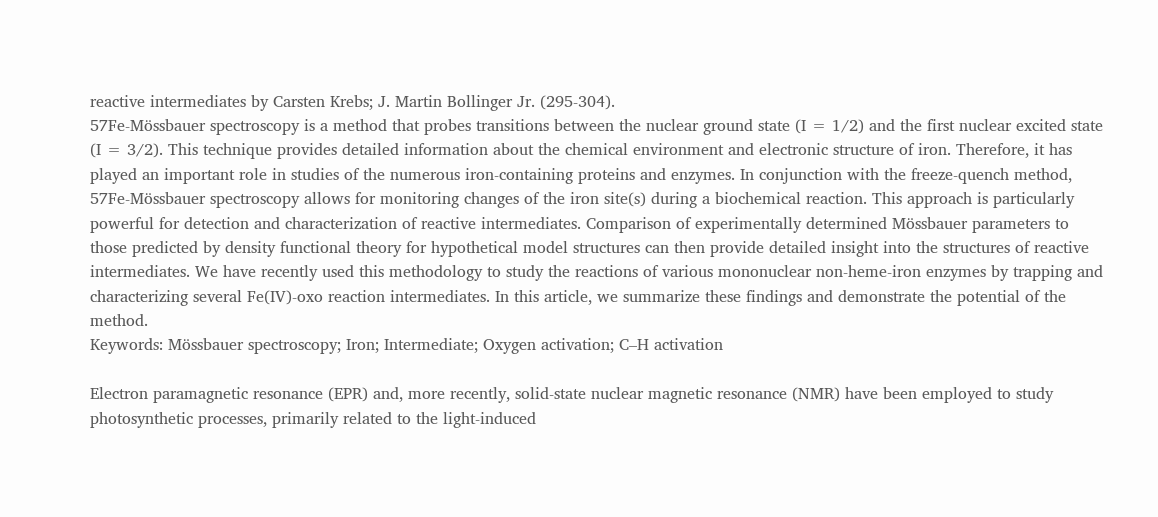reactive intermediates by Carsten Krebs; J. Martin Bollinger Jr. (295-304).
57Fe-Mössbauer spectroscopy is a method that probes transitions between the nuclear ground state (I = 1/2) and the first nuclear excited state (I = 3/2). This technique provides detailed information about the chemical environment and electronic structure of iron. Therefore, it has played an important role in studies of the numerous iron-containing proteins and enzymes. In conjunction with the freeze-quench method, 57Fe-Mössbauer spectroscopy allows for monitoring changes of the iron site(s) during a biochemical reaction. This approach is particularly powerful for detection and characterization of reactive intermediates. Comparison of experimentally determined Mössbauer parameters to those predicted by density functional theory for hypothetical model structures can then provide detailed insight into the structures of reactive intermediates. We have recently used this methodology to study the reactions of various mononuclear non-heme-iron enzymes by trapping and characterizing several Fe(IV)-oxo reaction intermediates. In this article, we summarize these findings and demonstrate the potential of the method.
Keywords: Mössbauer spectroscopy; Iron; Intermediate; Oxygen activation; C–H activation

Electron paramagnetic resonance (EPR) and, more recently, solid-state nuclear magnetic resonance (NMR) have been employed to study photosynthetic processes, primarily related to the light-induced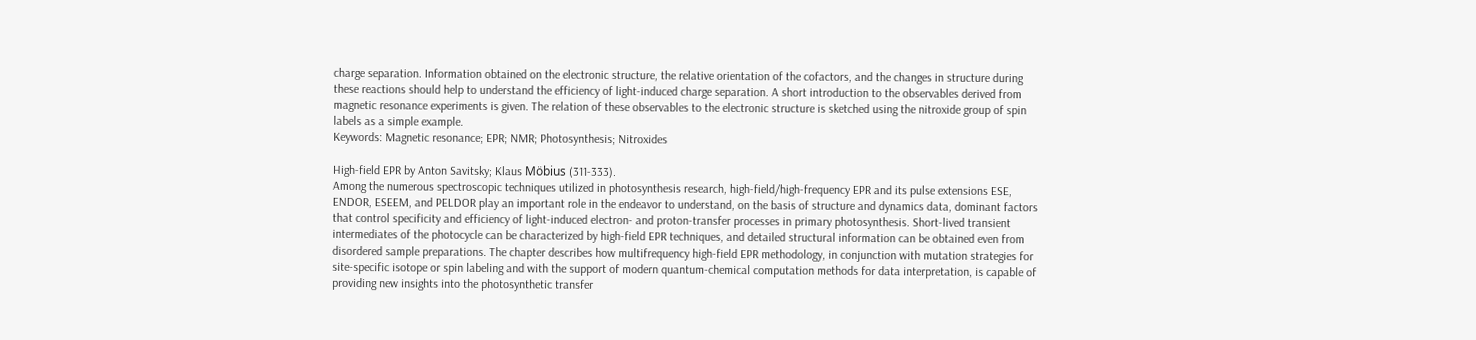charge separation. Information obtained on the electronic structure, the relative orientation of the cofactors, and the changes in structure during these reactions should help to understand the efficiency of light-induced charge separation. A short introduction to the observables derived from magnetic resonance experiments is given. The relation of these observables to the electronic structure is sketched using the nitroxide group of spin labels as a simple example.
Keywords: Magnetic resonance; EPR; NMR; Photosynthesis; Nitroxides

High-field EPR by Anton Savitsky; Klaus Möbius (311-333).
Among the numerous spectroscopic techniques utilized in photosynthesis research, high-field/high-frequency EPR and its pulse extensions ESE, ENDOR, ESEEM, and PELDOR play an important role in the endeavor to understand, on the basis of structure and dynamics data, dominant factors that control specificity and efficiency of light-induced electron- and proton-transfer processes in primary photosynthesis. Short-lived transient intermediates of the photocycle can be characterized by high-field EPR techniques, and detailed structural information can be obtained even from disordered sample preparations. The chapter describes how multifrequency high-field EPR methodology, in conjunction with mutation strategies for site-specific isotope or spin labeling and with the support of modern quantum-chemical computation methods for data interpretation, is capable of providing new insights into the photosynthetic transfer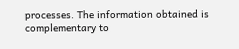processes. The information obtained is complementary to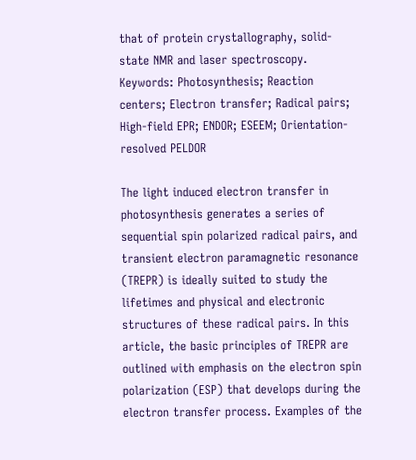that of protein crystallography, solid-state NMR and laser spectroscopy.
Keywords: Photosynthesis; Reaction centers; Electron transfer; Radical pairs; High-field EPR; ENDOR; ESEEM; Orientation-resolved PELDOR

The light induced electron transfer in photosynthesis generates a series of sequential spin polarized radical pairs, and transient electron paramagnetic resonance (TREPR) is ideally suited to study the lifetimes and physical and electronic structures of these radical pairs. In this article, the basic principles of TREPR are outlined with emphasis on the electron spin polarization (ESP) that develops during the electron transfer process. Examples of the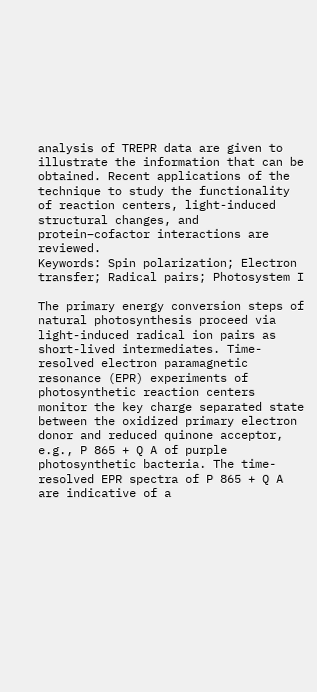analysis of TREPR data are given to illustrate the information that can be obtained. Recent applications of the technique to study the functionality of reaction centers, light-induced structural changes, and protein–cofactor interactions are reviewed.
Keywords: Spin polarization; Electron transfer; Radical pairs; Photosystem I

The primary energy conversion steps of natural photosynthesis proceed via light-induced radical ion pairs as short-lived intermediates. Time-resolved electron paramagnetic resonance (EPR) experiments of photosynthetic reaction centers monitor the key charge separated state between the oxidized primary electron donor and reduced quinone acceptor, e.g., P 865 + Q A of purple photosynthetic bacteria. The time-resolved EPR spectra of P 865 + Q A are indicative of a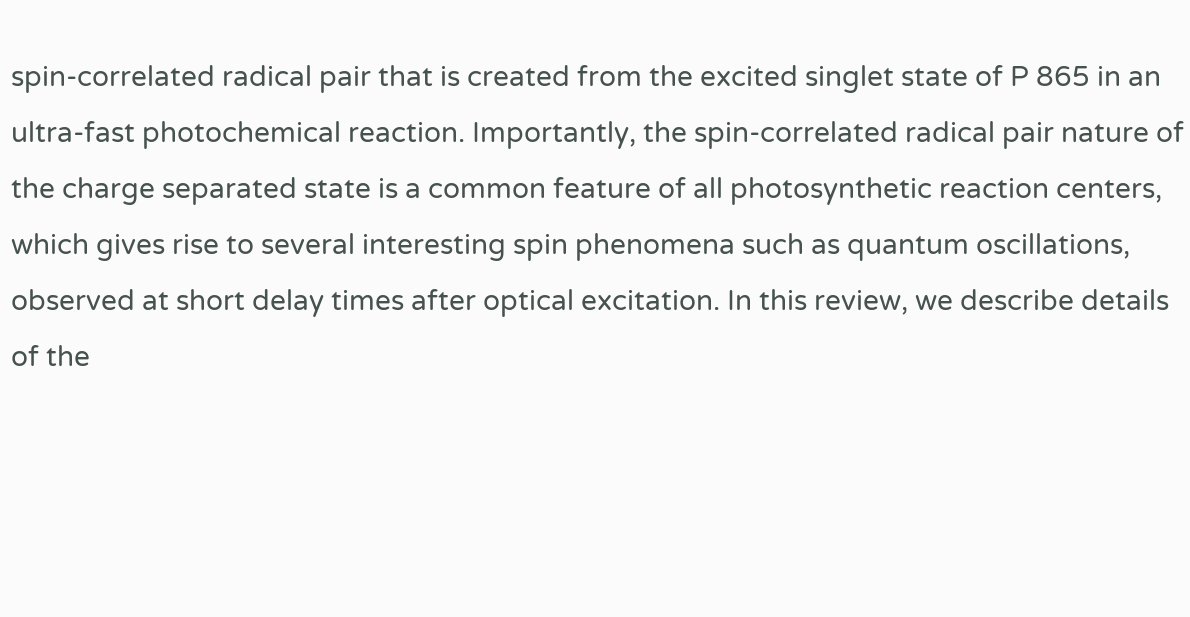spin-correlated radical pair that is created from the excited singlet state of P 865 in an ultra-fast photochemical reaction. Importantly, the spin-correlated radical pair nature of the charge separated state is a common feature of all photosynthetic reaction centers, which gives rise to several interesting spin phenomena such as quantum oscillations, observed at short delay times after optical excitation. In this review, we describe details of the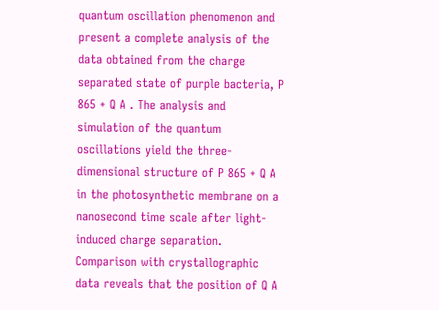quantum oscillation phenomenon and present a complete analysis of the data obtained from the charge separated state of purple bacteria, P 865 + Q A . The analysis and simulation of the quantum oscillations yield the three-dimensional structure of P 865 + Q A in the photosynthetic membrane on a nanosecond time scale after light-induced charge separation. Comparison with crystallographic data reveals that the position of Q A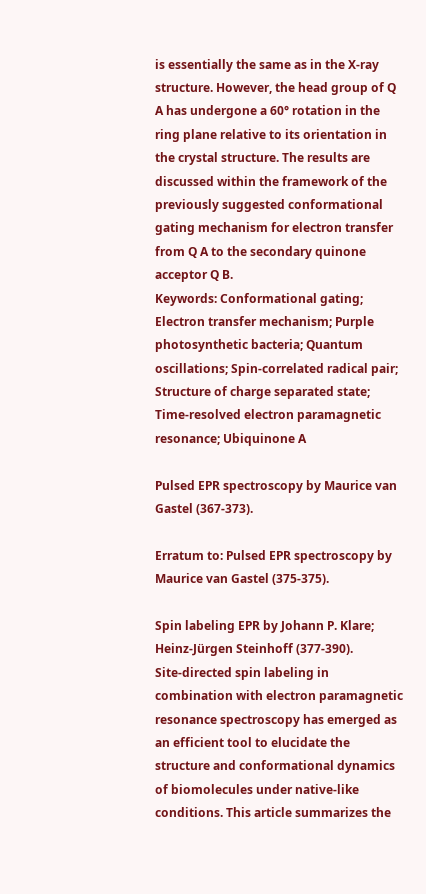is essentially the same as in the X-ray structure. However, the head group of Q A has undergone a 60° rotation in the ring plane relative to its orientation in the crystal structure. The results are discussed within the framework of the previously suggested conformational gating mechanism for electron transfer from Q A to the secondary quinone acceptor Q B.
Keywords: Conformational gating; Electron transfer mechanism; Purple photosynthetic bacteria; Quantum oscillations; Spin-correlated radical pair; Structure of charge separated state; Time-resolved electron paramagnetic resonance; Ubiquinone A

Pulsed EPR spectroscopy by Maurice van Gastel (367-373).

Erratum to: Pulsed EPR spectroscopy by Maurice van Gastel (375-375).

Spin labeling EPR by Johann P. Klare; Heinz-Jürgen Steinhoff (377-390).
Site-directed spin labeling in combination with electron paramagnetic resonance spectroscopy has emerged as an efficient tool to elucidate the structure and conformational dynamics of biomolecules under native-like conditions. This article summarizes the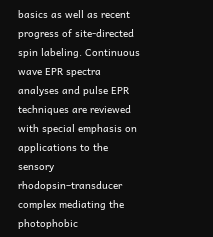basics as well as recent progress of site-directed spin labeling. Continuous wave EPR spectra analyses and pulse EPR techniques are reviewed with special emphasis on applications to the sensory rhodopsin–transducer complex mediating the photophobic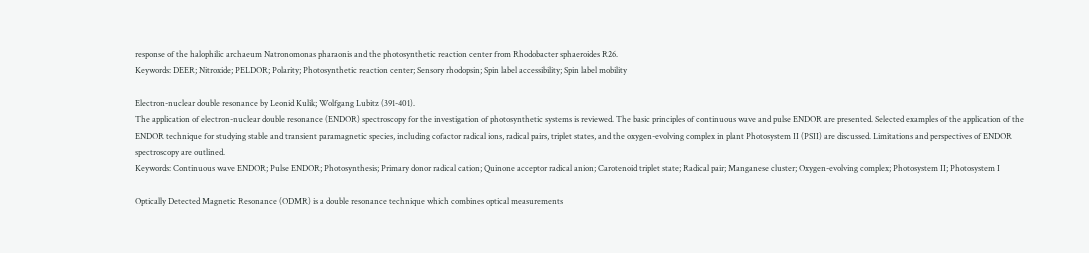response of the halophilic archaeum Natronomonas pharaonis and the photosynthetic reaction center from Rhodobacter sphaeroides R26.
Keywords: DEER; Nitroxide; PELDOR; Polarity; Photosynthetic reaction center; Sensory rhodopsin; Spin label accessibility; Spin label mobility

Electron-nuclear double resonance by Leonid Kulik; Wolfgang Lubitz (391-401).
The application of electron-nuclear double resonance (ENDOR) spectroscopy for the investigation of photosynthetic systems is reviewed. The basic principles of continuous wave and pulse ENDOR are presented. Selected examples of the application of the ENDOR technique for studying stable and transient paramagnetic species, including cofactor radical ions, radical pairs, triplet states, and the oxygen-evolving complex in plant Photosystem II (PSII) are discussed. Limitations and perspectives of ENDOR spectroscopy are outlined.
Keywords: Continuous wave ENDOR; Pulse ENDOR; Photosynthesis; Primary donor radical cation; Quinone acceptor radical anion; Carotenoid triplet state; Radical pair; Manganese cluster; Oxygen-evolving complex; Photosystem II; Photosystem I

Optically Detected Magnetic Resonance (ODMR) is a double resonance technique which combines optical measurements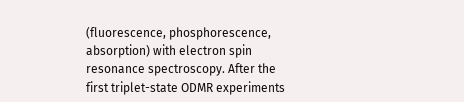(fluorescence, phosphorescence, absorption) with electron spin resonance spectroscopy. After the first triplet-state ODMR experiments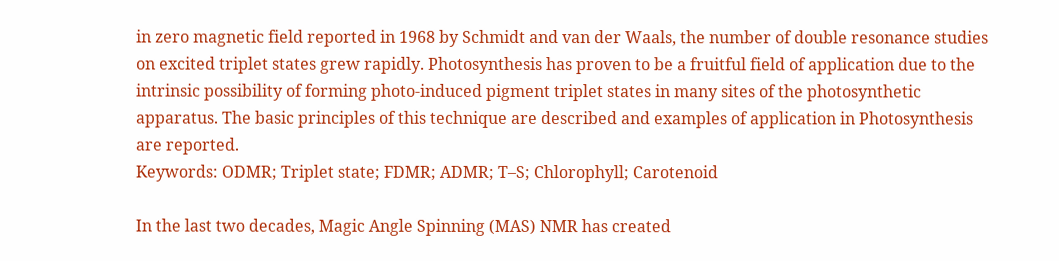in zero magnetic field reported in 1968 by Schmidt and van der Waals, the number of double resonance studies on excited triplet states grew rapidly. Photosynthesis has proven to be a fruitful field of application due to the intrinsic possibility of forming photo-induced pigment triplet states in many sites of the photosynthetic apparatus. The basic principles of this technique are described and examples of application in Photosynthesis are reported.
Keywords: ODMR; Triplet state; FDMR; ADMR; T–S; Chlorophyll; Carotenoid

In the last two decades, Magic Angle Spinning (MAS) NMR has created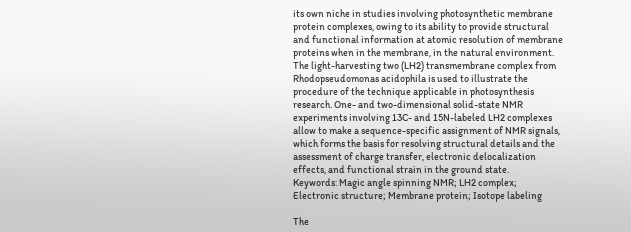its own niche in studies involving photosynthetic membrane protein complexes, owing to its ability to provide structural and functional information at atomic resolution of membrane proteins when in the membrane, in the natural environment. The light-harvesting two (LH2) transmembrane complex from Rhodopseudomonas acidophila is used to illustrate the procedure of the technique applicable in photosynthesis research. One- and two-dimensional solid-state NMR experiments involving 13C- and 15N-labeled LH2 complexes allow to make a sequence-specific assignment of NMR signals, which forms the basis for resolving structural details and the assessment of charge transfer, electronic delocalization effects, and functional strain in the ground state.
Keywords: Magic angle spinning NMR; LH2 complex; Electronic structure; Membrane protein; Isotope labeling

The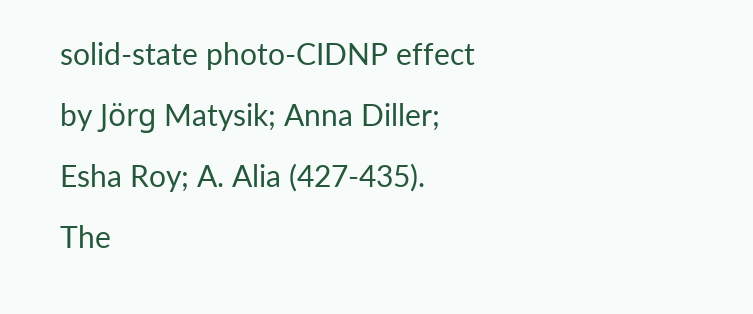solid-state photo-CIDNP effect by Jörg Matysik; Anna Diller; Esha Roy; A. Alia (427-435).
The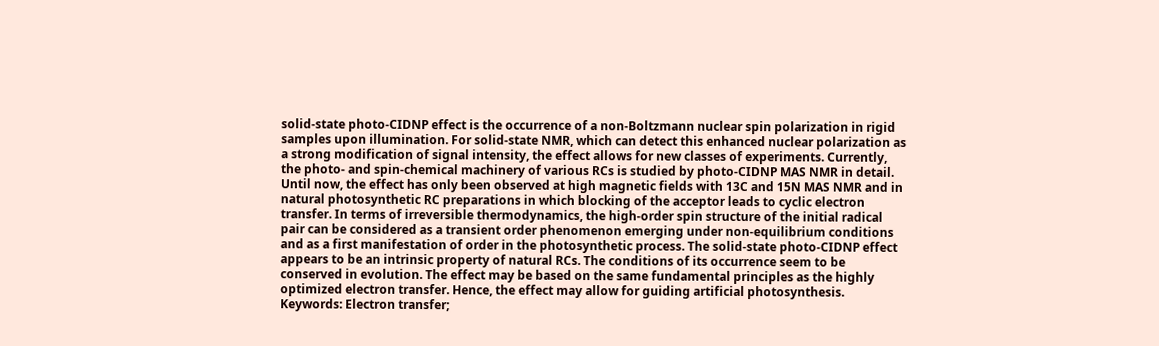solid-state photo-CIDNP effect is the occurrence of a non-Boltzmann nuclear spin polarization in rigid samples upon illumination. For solid-state NMR, which can detect this enhanced nuclear polarization as a strong modification of signal intensity, the effect allows for new classes of experiments. Currently, the photo- and spin-chemical machinery of various RCs is studied by photo-CIDNP MAS NMR in detail. Until now, the effect has only been observed at high magnetic fields with 13C and 15N MAS NMR and in natural photosynthetic RC preparations in which blocking of the acceptor leads to cyclic electron transfer. In terms of irreversible thermodynamics, the high-order spin structure of the initial radical pair can be considered as a transient order phenomenon emerging under non-equilibrium conditions and as a first manifestation of order in the photosynthetic process. The solid-state photo-CIDNP effect appears to be an intrinsic property of natural RCs. The conditions of its occurrence seem to be conserved in evolution. The effect may be based on the same fundamental principles as the highly optimized electron transfer. Hence, the effect may allow for guiding artificial photosynthesis.
Keywords: Electron transfer;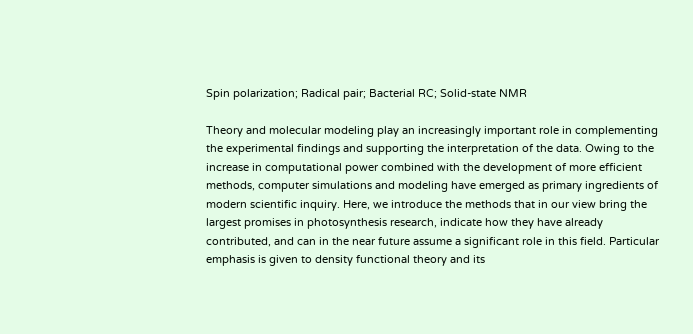Spin polarization; Radical pair; Bacterial RC; Solid-state NMR

Theory and molecular modeling play an increasingly important role in complementing the experimental findings and supporting the interpretation of the data. Owing to the increase in computational power combined with the development of more efficient methods, computer simulations and modeling have emerged as primary ingredients of modern scientific inquiry. Here, we introduce the methods that in our view bring the largest promises in photosynthesis research, indicate how they have already contributed, and can in the near future assume a significant role in this field. Particular emphasis is given to density functional theory and its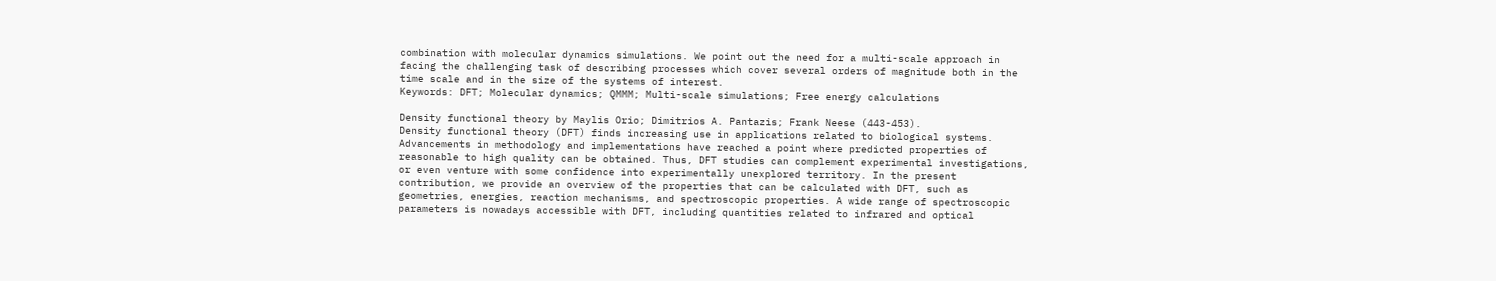combination with molecular dynamics simulations. We point out the need for a multi-scale approach in facing the challenging task of describing processes which cover several orders of magnitude both in the time scale and in the size of the systems of interest.
Keywords: DFT; Molecular dynamics; QMMM; Multi-scale simulations; Free energy calculations

Density functional theory by Maylis Orio; Dimitrios A. Pantazis; Frank Neese (443-453).
Density functional theory (DFT) finds increasing use in applications related to biological systems. Advancements in methodology and implementations have reached a point where predicted properties of reasonable to high quality can be obtained. Thus, DFT studies can complement experimental investigations, or even venture with some confidence into experimentally unexplored territory. In the present contribution, we provide an overview of the properties that can be calculated with DFT, such as geometries, energies, reaction mechanisms, and spectroscopic properties. A wide range of spectroscopic parameters is nowadays accessible with DFT, including quantities related to infrared and optical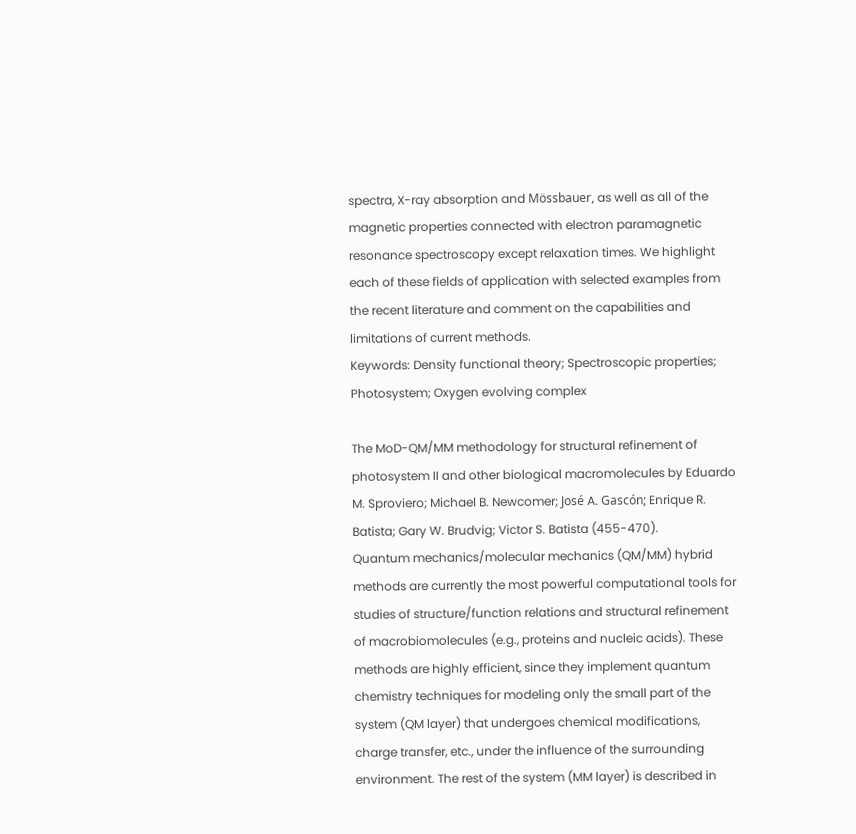spectra, X-ray absorption and Mössbauer, as well as all of the magnetic properties connected with electron paramagnetic resonance spectroscopy except relaxation times. We highlight each of these fields of application with selected examples from the recent literature and comment on the capabilities and limitations of current methods.
Keywords: Density functional theory; Spectroscopic properties; Photosystem; Oxygen evolving complex

The MoD-QM/MM methodology for structural refinement of photosystem II and other biological macromolecules by Eduardo M. Sproviero; Michael B. Newcomer; José A. Gascón; Enrique R. Batista; Gary W. Brudvig; Victor S. Batista (455-470).
Quantum mechanics/molecular mechanics (QM/MM) hybrid methods are currently the most powerful computational tools for studies of structure/function relations and structural refinement of macrobiomolecules (e.g., proteins and nucleic acids). These methods are highly efficient, since they implement quantum chemistry techniques for modeling only the small part of the system (QM layer) that undergoes chemical modifications, charge transfer, etc., under the influence of the surrounding environment. The rest of the system (MM layer) is described in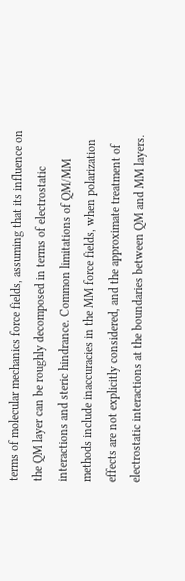terms of molecular mechanics force fields, assuming that its influence on the QM layer can be roughly decomposed in terms of electrostatic interactions and steric hindrance. Common limitations of QM/MM methods include inaccuracies in the MM force fields, when polarization effects are not explicitly considered, and the approximate treatment of electrostatic interactions at the boundaries between QM and MM layers.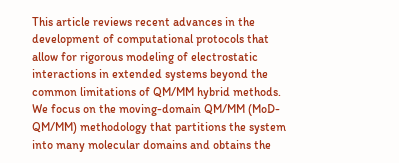This article reviews recent advances in the development of computational protocols that allow for rigorous modeling of electrostatic interactions in extended systems beyond the common limitations of QM/MM hybrid methods. We focus on the moving-domain QM/MM (MoD-QM/MM) methodology that partitions the system into many molecular domains and obtains the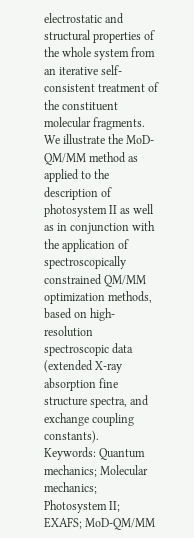electrostatic and structural properties of the whole system from an iterative self-consistent treatment of the constituent molecular fragments. We illustrate the MoD-QM/MM method as applied to the description of photosystem II as well as in conjunction with the application of spectroscopically constrained QM/MM optimization methods, based on high-resolution spectroscopic data (extended X-ray absorption fine structure spectra, and exchange coupling constants).
Keywords: Quantum mechanics; Molecular mechanics; Photosystem II; EXAFS; MoD-QM/MM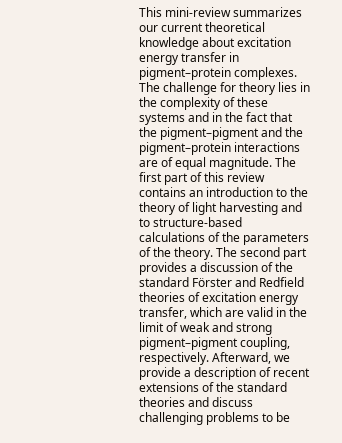This mini-review summarizes our current theoretical knowledge about excitation energy transfer in pigment–protein complexes. The challenge for theory lies in the complexity of these systems and in the fact that the pigment–pigment and the pigment–protein interactions are of equal magnitude. The first part of this review contains an introduction to the theory of light harvesting and to structure-based calculations of the parameters of the theory. The second part provides a discussion of the standard Förster and Redfield theories of excitation energy transfer, which are valid in the limit of weak and strong pigment–pigment coupling, respectively. Afterward, we provide a description of recent extensions of the standard theories and discuss challenging problems to be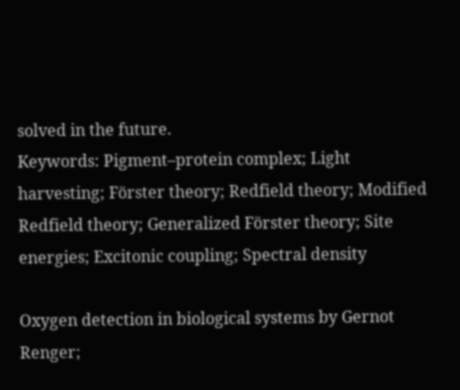solved in the future.
Keywords: Pigment–protein complex; Light harvesting; Förster theory; Redfield theory; Modified Redfield theory; Generalized Förster theory; Site energies; Excitonic coupling; Spectral density

Oxygen detection in biological systems by Gernot Renger;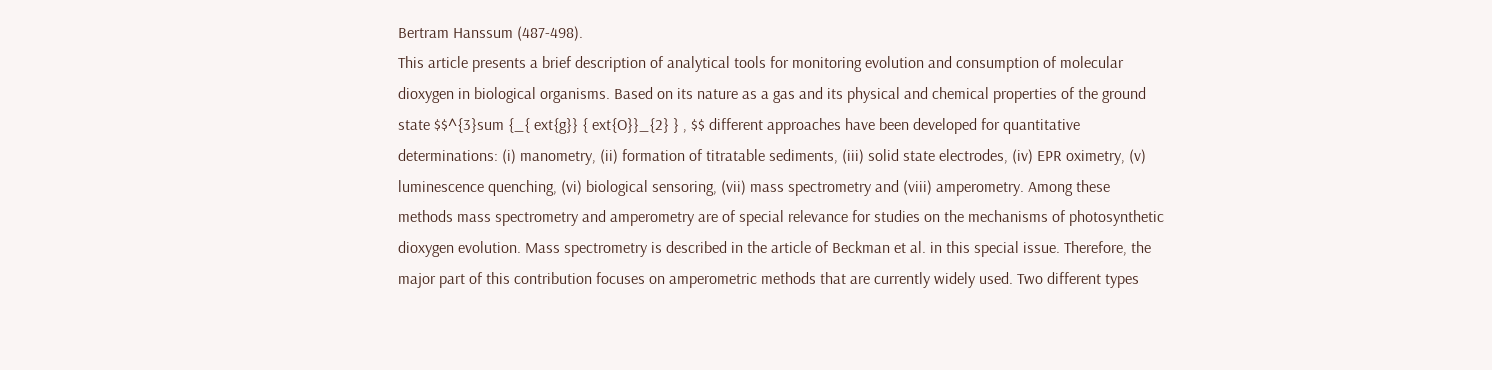Bertram Hanssum (487-498).
This article presents a brief description of analytical tools for monitoring evolution and consumption of molecular dioxygen in biological organisms. Based on its nature as a gas and its physical and chemical properties of the ground state $$^{3}sum {_{ ext{g}} { ext{O}}_{2} } , $$ different approaches have been developed for quantitative determinations: (i) manometry, (ii) formation of titratable sediments, (iii) solid state electrodes, (iv) EPR oximetry, (v) luminescence quenching, (vi) biological sensoring, (vii) mass spectrometry and (viii) amperometry. Among these methods mass spectrometry and amperometry are of special relevance for studies on the mechanisms of photosynthetic dioxygen evolution. Mass spectrometry is described in the article of Beckman et al. in this special issue. Therefore, the major part of this contribution focuses on amperometric methods that are currently widely used. Two different types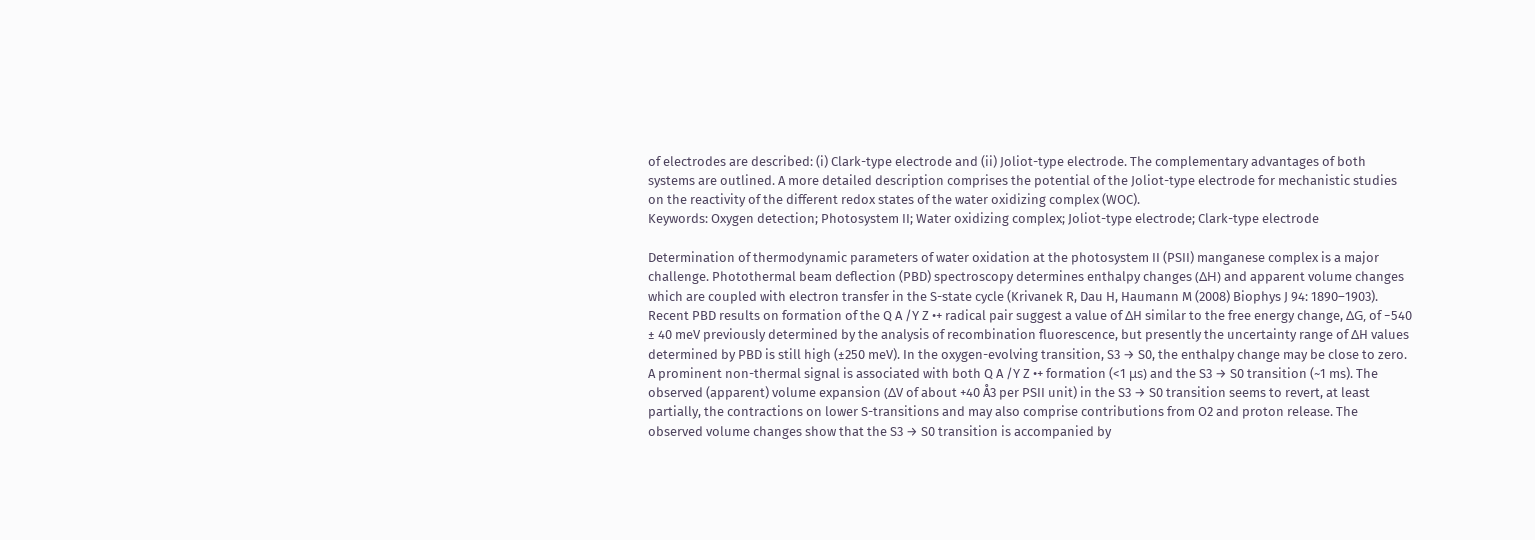of electrodes are described: (i) Clark-type electrode and (ii) Joliot-type electrode. The complementary advantages of both systems are outlined. A more detailed description comprises the potential of the Joliot-type electrode for mechanistic studies on the reactivity of the different redox states of the water oxidizing complex (WOC).
Keywords: Oxygen detection; Photosystem II; Water oxidizing complex; Joliot-type electrode; Clark-type electrode

Determination of thermodynamic parameters of water oxidation at the photosystem II (PSII) manganese complex is a major challenge. Photothermal beam deflection (PBD) spectroscopy determines enthalpy changes (ΔH) and apparent volume changes which are coupled with electron transfer in the S-state cycle (Krivanek R, Dau H, Haumann M (2008) Biophys J 94: 1890–1903). Recent PBD results on formation of the Q A /Y Z •+ radical pair suggest a value of ΔH similar to the free energy change, ΔG, of −540 ± 40 meV previously determined by the analysis of recombination fluorescence, but presently the uncertainty range of ΔH values determined by PBD is still high (±250 meV). In the oxygen-evolving transition, S3 → S0, the enthalpy change may be close to zero. A prominent non-thermal signal is associated with both Q A /Y Z •+ formation (<1 μs) and the S3 → S0 transition (~1 ms). The observed (apparent) volume expansion (ΔV of about +40 Å3 per PSII unit) in the S3 → S0 transition seems to revert, at least partially, the contractions on lower S-transitions and may also comprise contributions from O2 and proton release. The observed volume changes show that the S3 → S0 transition is accompanied by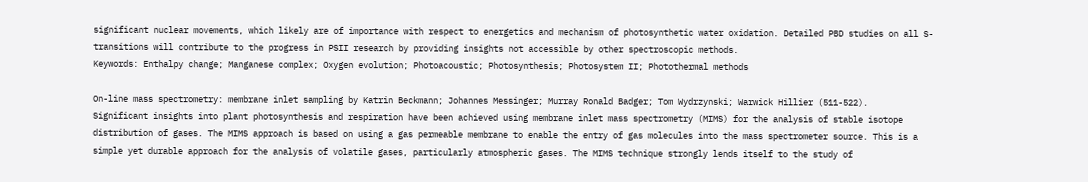significant nuclear movements, which likely are of importance with respect to energetics and mechanism of photosynthetic water oxidation. Detailed PBD studies on all S-transitions will contribute to the progress in PSII research by providing insights not accessible by other spectroscopic methods.
Keywords: Enthalpy change; Manganese complex; Oxygen evolution; Photoacoustic; Photosynthesis; Photosystem II; Photothermal methods

On-line mass spectrometry: membrane inlet sampling by Katrin Beckmann; Johannes Messinger; Murray Ronald Badger; Tom Wydrzynski; Warwick Hillier (511-522).
Significant insights into plant photosynthesis and respiration have been achieved using membrane inlet mass spectrometry (MIMS) for the analysis of stable isotope distribution of gases. The MIMS approach is based on using a gas permeable membrane to enable the entry of gas molecules into the mass spectrometer source. This is a simple yet durable approach for the analysis of volatile gases, particularly atmospheric gases. The MIMS technique strongly lends itself to the study of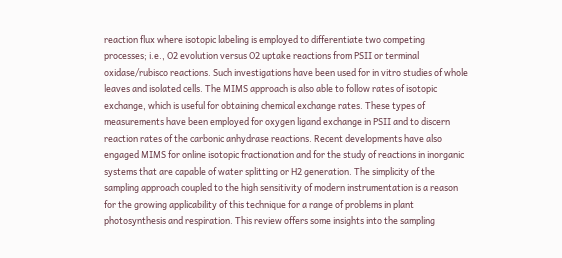reaction flux where isotopic labeling is employed to differentiate two competing processes; i.e., O2 evolution versus O2 uptake reactions from PSII or terminal oxidase/rubisco reactions. Such investigations have been used for in vitro studies of whole leaves and isolated cells. The MIMS approach is also able to follow rates of isotopic exchange, which is useful for obtaining chemical exchange rates. These types of measurements have been employed for oxygen ligand exchange in PSII and to discern reaction rates of the carbonic anhydrase reactions. Recent developments have also engaged MIMS for online isotopic fractionation and for the study of reactions in inorganic systems that are capable of water splitting or H2 generation. The simplicity of the sampling approach coupled to the high sensitivity of modern instrumentation is a reason for the growing applicability of this technique for a range of problems in plant photosynthesis and respiration. This review offers some insights into the sampling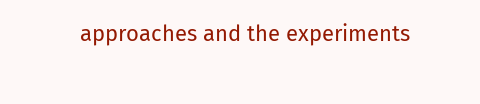approaches and the experiments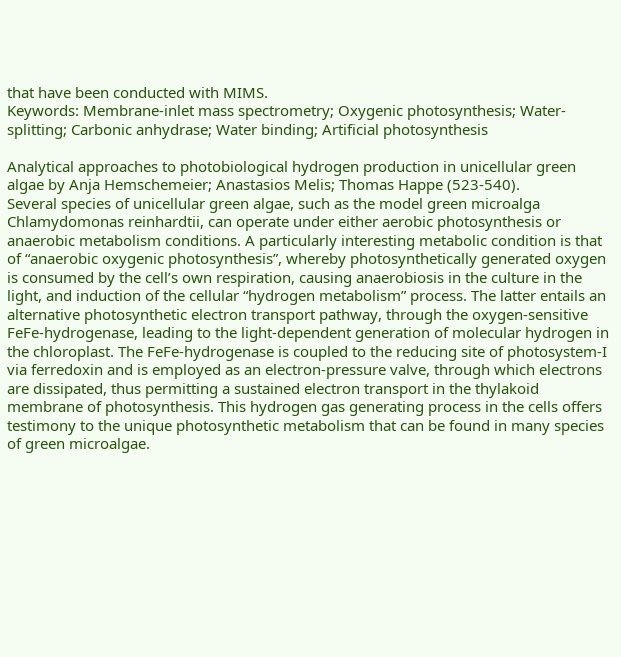that have been conducted with MIMS.
Keywords: Membrane-inlet mass spectrometry; Oxygenic photosynthesis; Water-splitting; Carbonic anhydrase; Water binding; Artificial photosynthesis

Analytical approaches to photobiological hydrogen production in unicellular green algae by Anja Hemschemeier; Anastasios Melis; Thomas Happe (523-540).
Several species of unicellular green algae, such as the model green microalga Chlamydomonas reinhardtii, can operate under either aerobic photosynthesis or anaerobic metabolism conditions. A particularly interesting metabolic condition is that of “anaerobic oxygenic photosynthesis”, whereby photosynthetically generated oxygen is consumed by the cell’s own respiration, causing anaerobiosis in the culture in the light, and induction of the cellular “hydrogen metabolism” process. The latter entails an alternative photosynthetic electron transport pathway, through the oxygen-sensitive FeFe-hydrogenase, leading to the light-dependent generation of molecular hydrogen in the chloroplast. The FeFe-hydrogenase is coupled to the reducing site of photosystem-I via ferredoxin and is employed as an electron-pressure valve, through which electrons are dissipated, thus permitting a sustained electron transport in the thylakoid membrane of photosynthesis. This hydrogen gas generating process in the cells offers testimony to the unique photosynthetic metabolism that can be found in many species of green microalgae.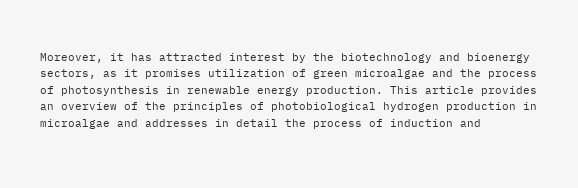Moreover, it has attracted interest by the biotechnology and bioenergy sectors, as it promises utilization of green microalgae and the process of photosynthesis in renewable energy production. This article provides an overview of the principles of photobiological hydrogen production in microalgae and addresses in detail the process of induction and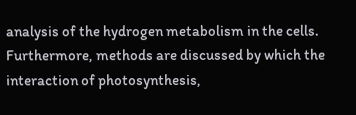analysis of the hydrogen metabolism in the cells. Furthermore, methods are discussed by which the interaction of photosynthesis,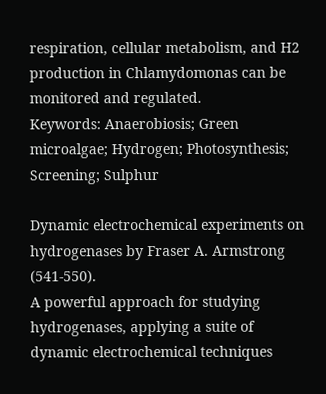respiration, cellular metabolism, and H2 production in Chlamydomonas can be monitored and regulated.
Keywords: Anaerobiosis; Green microalgae; Hydrogen; Photosynthesis; Screening; Sulphur

Dynamic electrochemical experiments on hydrogenases by Fraser A. Armstrong (541-550).
A powerful approach for studying hydrogenases, applying a suite of dynamic electrochemical techniques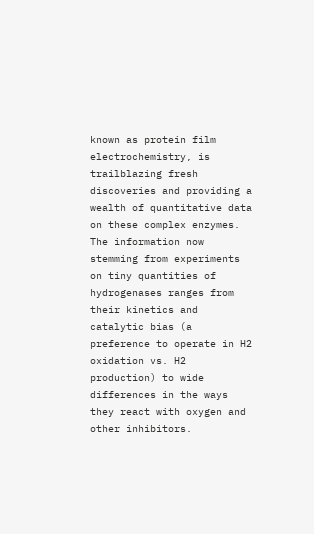known as protein film electrochemistry, is trailblazing fresh discoveries and providing a wealth of quantitative data on these complex enzymes. The information now stemming from experiments on tiny quantities of hydrogenases ranges from their kinetics and catalytic bias (a preference to operate in H2 oxidation vs. H2 production) to wide differences in the ways they react with oxygen and other inhibitors.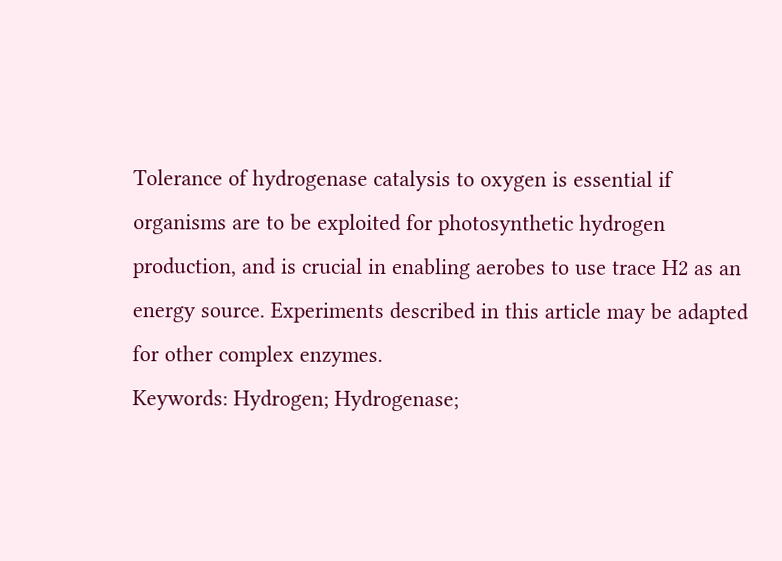Tolerance of hydrogenase catalysis to oxygen is essential if organisms are to be exploited for photosynthetic hydrogen production, and is crucial in enabling aerobes to use trace H2 as an energy source. Experiments described in this article may be adapted for other complex enzymes.
Keywords: Hydrogen; Hydrogenase;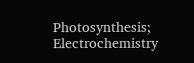Photosynthesis; Electrochemistry